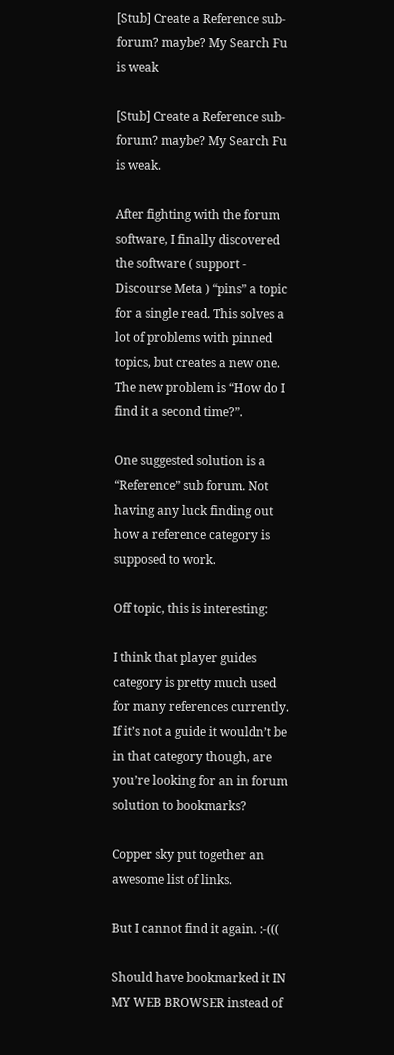[Stub] Create a Reference sub-forum? maybe? My Search Fu is weak

[Stub] Create a Reference sub-forum? maybe? My Search Fu is weak.

After fighting with the forum software, I finally discovered the software ( support - Discourse Meta ) “pins” a topic for a single read. This solves a lot of problems with pinned topics, but creates a new one. The new problem is “How do I find it a second time?”.

One suggested solution is a “Reference” sub forum. Not having any luck finding out how a reference category is supposed to work.

Off topic, this is interesting:

I think that player guides category is pretty much used for many references currently. If it’s not a guide it wouldn’t be in that category though, are you’re looking for an in forum solution to bookmarks?

Copper sky put together an awesome list of links.

But I cannot find it again. :-(((

Should have bookmarked it IN MY WEB BROWSER instead of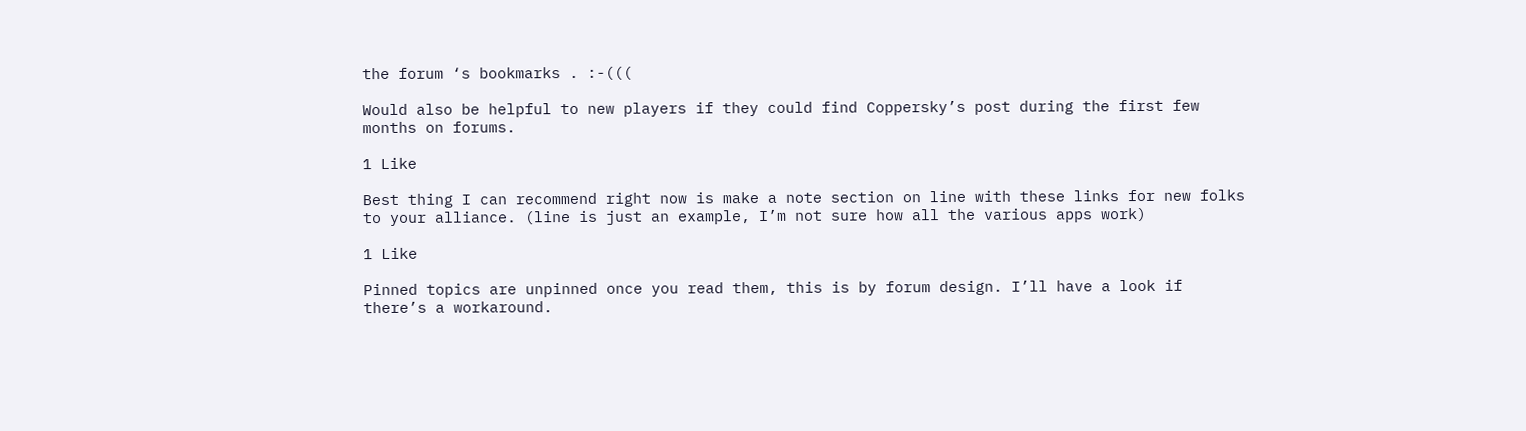the forum ‘s bookmarks . :-(((

Would also be helpful to new players if they could find Coppersky’s post during the first few months on forums.

1 Like

Best thing I can recommend right now is make a note section on line with these links for new folks to your alliance. (line is just an example, I’m not sure how all the various apps work)

1 Like

Pinned topics are unpinned once you read them, this is by forum design. I’ll have a look if there’s a workaround.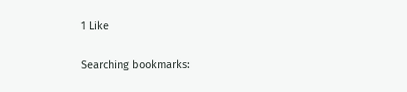1 Like

Searching bookmarks: